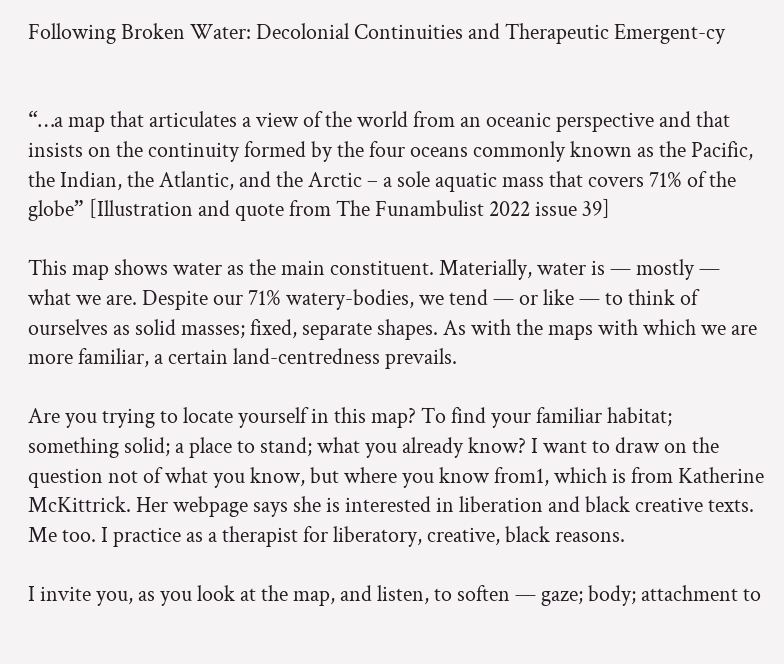Following Broken Water: Decolonial Continuities and Therapeutic Emergent-cy


“…a map that articulates a view of the world from an oceanic perspective and that insists on the continuity formed by the four oceans commonly known as the Pacific, the Indian, the Atlantic, and the Arctic – a sole aquatic mass that covers 71% of the globe” [Illustration and quote from The Funambulist 2022 issue 39]

This map shows water as the main constituent. Materially, water is — mostly — what we are. Despite our 71% watery-bodies, we tend — or like — to think of ourselves as solid masses; fixed, separate shapes. As with the maps with which we are more familiar, a certain land-centredness prevails.

Are you trying to locate yourself in this map? To find your familiar habitat; something solid; a place to stand; what you already know? I want to draw on the question not of what you know, but where you know from1, which is from Katherine McKittrick. Her webpage says she is interested in liberation and black creative texts. Me too. I practice as a therapist for liberatory, creative, black reasons.

I invite you, as you look at the map, and listen, to soften — gaze; body; attachment to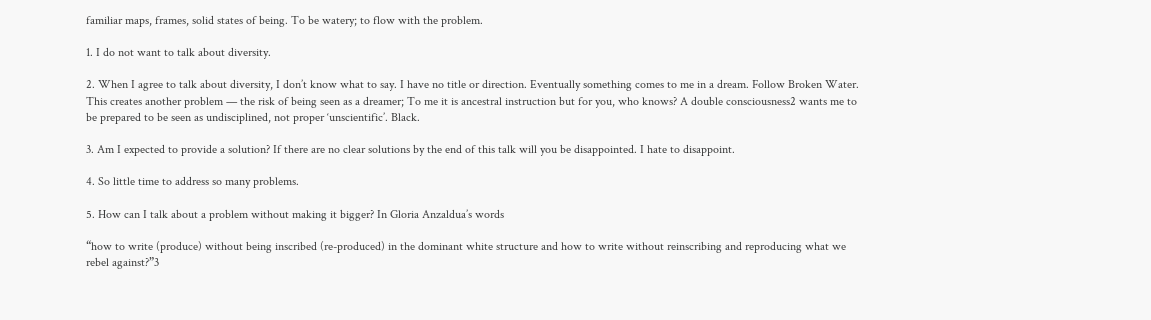familiar maps, frames, solid states of being. To be watery; to flow with the problem.

1. I do not want to talk about diversity.

2. When I agree to talk about diversity, I don’t know what to say. I have no title or direction. Eventually something comes to me in a dream. Follow Broken Water. This creates another problem — the risk of being seen as a dreamer; To me it is ancestral instruction but for you, who knows? A double consciousness2 wants me to be prepared to be seen as undisciplined, not proper ‘unscientific’. Black.

3. Am I expected to provide a solution? If there are no clear solutions by the end of this talk will you be disappointed. I hate to disappoint.

4. So little time to address so many problems.

5. How can I talk about a problem without making it bigger? In Gloria Anzaldua’s words

“how to write (produce) without being inscribed (re-produced) in the dominant white structure and how to write without reinscribing and reproducing what we rebel against?”3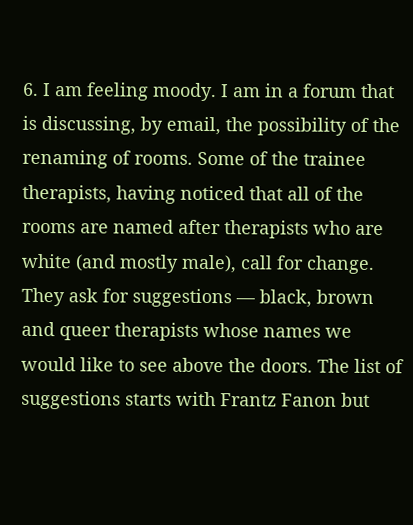6. I am feeling moody. I am in a forum that is discussing, by email, the possibility of the renaming of rooms. Some of the trainee therapists, having noticed that all of the rooms are named after therapists who are white (and mostly male), call for change. They ask for suggestions — black, brown and queer therapists whose names we would like to see above the doors. The list of suggestions starts with Frantz Fanon but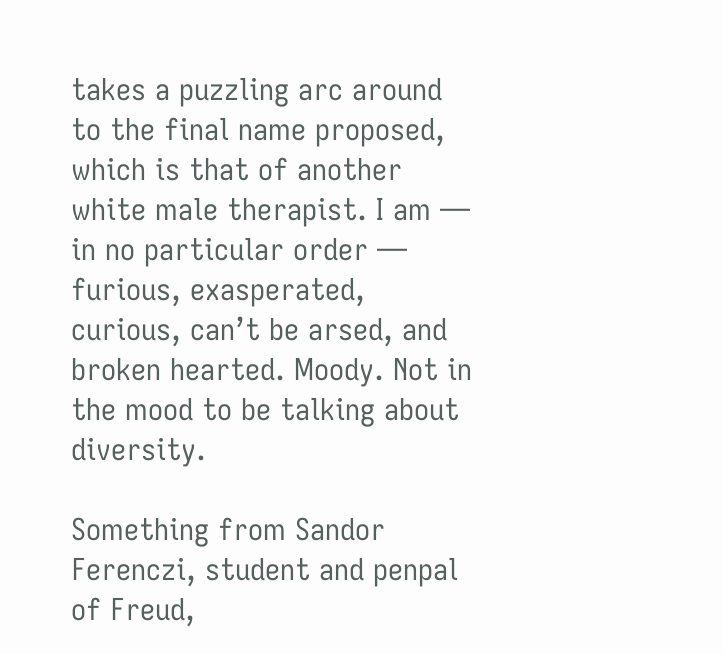takes a puzzling arc around to the final name proposed, which is that of another white male therapist. I am — in no particular order — furious, exasperated, curious, can’t be arsed, and broken hearted. Moody. Not in the mood to be talking about diversity.

Something from Sandor Ferenczi, student and penpal of Freud,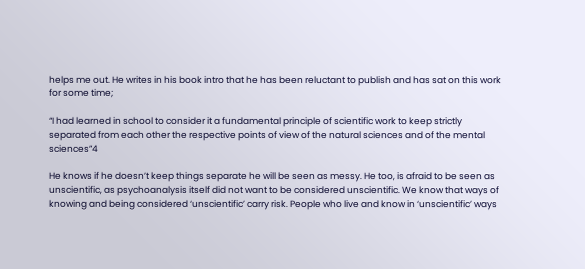helps me out. He writes in his book intro that he has been reluctant to publish and has sat on this work for some time;

“I had learned in school to consider it a fundamental principle of scientific work to keep strictly separated from each other the respective points of view of the natural sciences and of the mental sciences”4

He knows if he doesn’t keep things separate he will be seen as messy. He too, is afraid to be seen as unscientific, as psychoanalysis itself did not want to be considered unscientific. We know that ways of knowing and being considered ‘unscientific’ carry risk. People who live and know in ‘unscientific’ ways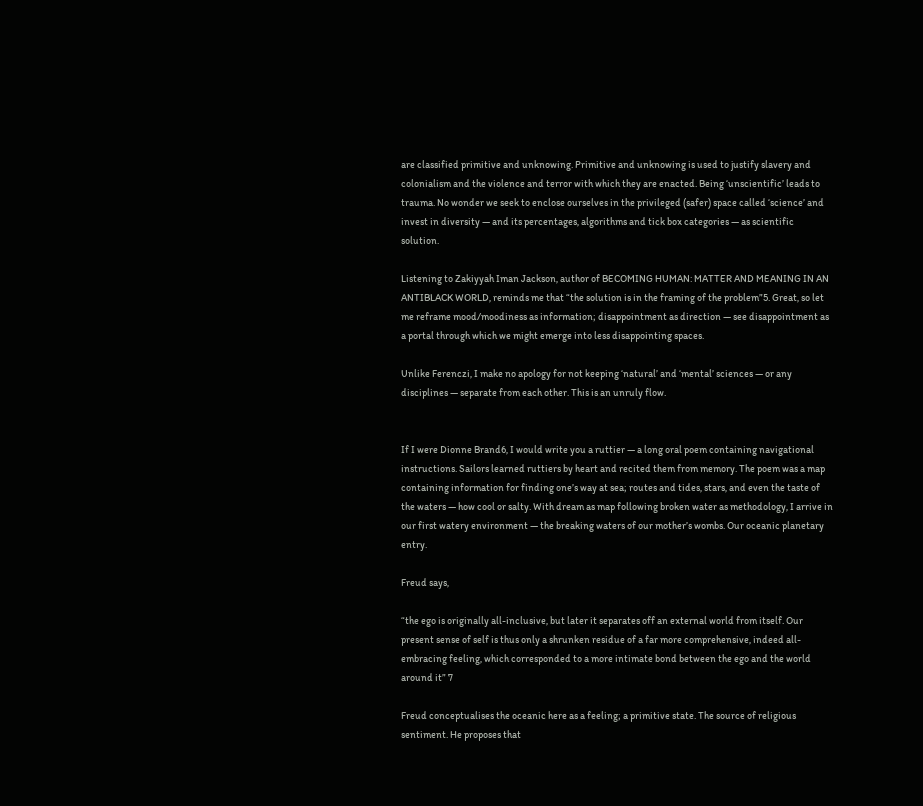are classified primitive and unknowing. Primitive and unknowing is used to justify slavery and colonialism and the violence and terror with which they are enacted. Being ‘unscientific’ leads to trauma. No wonder we seek to enclose ourselves in the privileged (safer) space called ‘science’ and invest in diversity — and its percentages, algorithms and tick box categories — as scientific solution.

Listening to Zakiyyah Iman Jackson, author of BECOMING HUMAN: MATTER AND MEANING IN AN ANTIBLACK WORLD, reminds me that “the solution is in the framing of the problem”5. Great, so let me reframe mood/moodiness as information; disappointment as direction — see disappointment as a portal through which we might emerge into less disappointing spaces.

Unlike Ferenczi, I make no apology for not keeping ‘natural’ and ‘mental’ sciences — or any disciplines — separate from each other. This is an unruly flow.


If I were Dionne Brand6, I would write you a ruttier — a long oral poem containing navigational instructions. Sailors learned ruttiers by heart and recited them from memory. The poem was a map containing information for finding one’s way at sea; routes and tides, stars, and even the taste of the waters — how cool or salty. With dream as map following broken water as methodology, I arrive in our first watery environment — the breaking waters of our mother’s wombs. Our oceanic planetary entry.

Freud says,

“the ego is originally all-inclusive, but later it separates off an external world from itself. Our present sense of self is thus only a shrunken residue of a far more comprehensive, indeed all-embracing feeling, which corresponded to a more intimate bond between the ego and the world around it” 7

Freud conceptualises the oceanic here as a feeling; a primitive state. The source of religious sentiment. He proposes that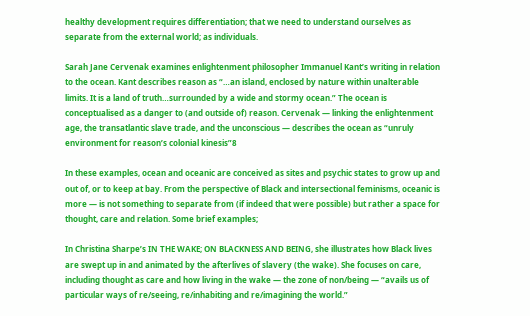healthy development requires differentiation; that we need to understand ourselves as separate from the external world; as individuals.

Sarah Jane Cervenak examines enlightenment philosopher Immanuel Kant’s writing in relation to the ocean. Kant describes reason as “…an island, enclosed by nature within unalterable limits. It is a land of truth…surrounded by a wide and stormy ocean.” The ocean is conceptualised as a danger to (and outside of) reason. Cervenak — linking the enlightenment age, the transatlantic slave trade, and the unconscious — describes the ocean as “unruly environment for reason’s colonial kinesis”8

In these examples, ocean and oceanic are conceived as sites and psychic states to grow up and out of, or to keep at bay. From the perspective of Black and intersectional feminisms, oceanic is more — is not something to separate from (if indeed that were possible) but rather a space for thought, care and relation. Some brief examples;

In Christina Sharpe’s IN THE WAKE; ON BLACKNESS AND BEING, she illustrates how Black lives are swept up in and animated by the afterlives of slavery (the wake). She focuses on care, including thought as care and how living in the wake — the zone of non/being — “avails us of particular ways of re/seeing, re/inhabiting and re/imagining the world.”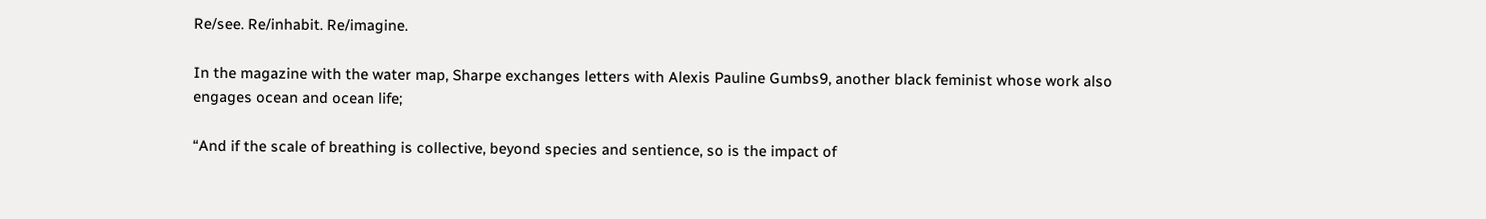Re/see. Re/inhabit. Re/imagine.

In the magazine with the water map, Sharpe exchanges letters with Alexis Pauline Gumbs9, another black feminist whose work also engages ocean and ocean life;

“And if the scale of breathing is collective, beyond species and sentience, so is the impact of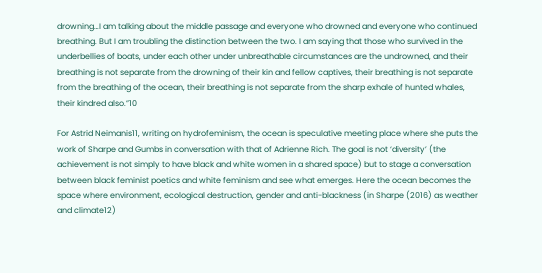drowning…I am talking about the middle passage and everyone who drowned and everyone who continued breathing. But I am troubling the distinction between the two. I am saying that those who survived in the underbellies of boats, under each other under unbreathable circumstances are the undrowned, and their breathing is not separate from the drowning of their kin and fellow captives, their breathing is not separate from the breathing of the ocean, their breathing is not separate from the sharp exhale of hunted whales, their kindred also.”10

For Astrid Neimanis11, writing on hydrofeminism, the ocean is speculative meeting place where she puts the work of Sharpe and Gumbs in conversation with that of Adrienne Rich. The goal is not ‘diversity’ (the achievement is not simply to have black and white women in a shared space) but to stage a conversation between black feminist poetics and white feminism and see what emerges. Here the ocean becomes the space where environment, ecological destruction, gender and anti-blackness (in Sharpe (2016) as weather and climate12)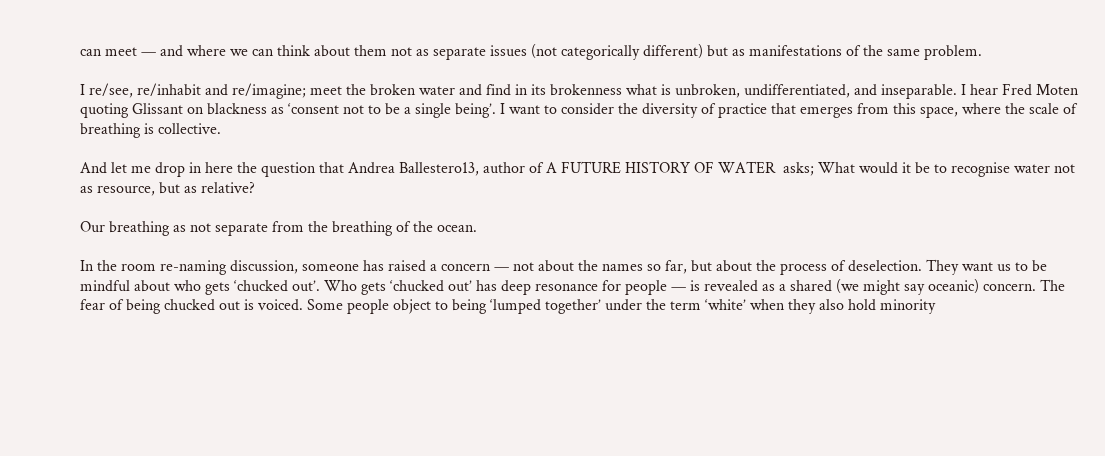can meet — and where we can think about them not as separate issues (not categorically different) but as manifestations of the same problem.

I re/see, re/inhabit and re/imagine; meet the broken water and find in its brokenness what is unbroken, undifferentiated, and inseparable. I hear Fred Moten quoting Glissant on blackness as ‘consent not to be a single being’. I want to consider the diversity of practice that emerges from this space, where the scale of breathing is collective.

And let me drop in here the question that Andrea Ballestero13, author of A FUTURE HISTORY OF WATER  asks; What would it be to recognise water not as resource, but as relative?

Our breathing as not separate from the breathing of the ocean.

In the room re-naming discussion, someone has raised a concern — not about the names so far, but about the process of deselection. They want us to be mindful about who gets ‘chucked out’. Who gets ‘chucked out’ has deep resonance for people — is revealed as a shared (we might say oceanic) concern. The fear of being chucked out is voiced. Some people object to being ‘lumped together’ under the term ‘white’ when they also hold minority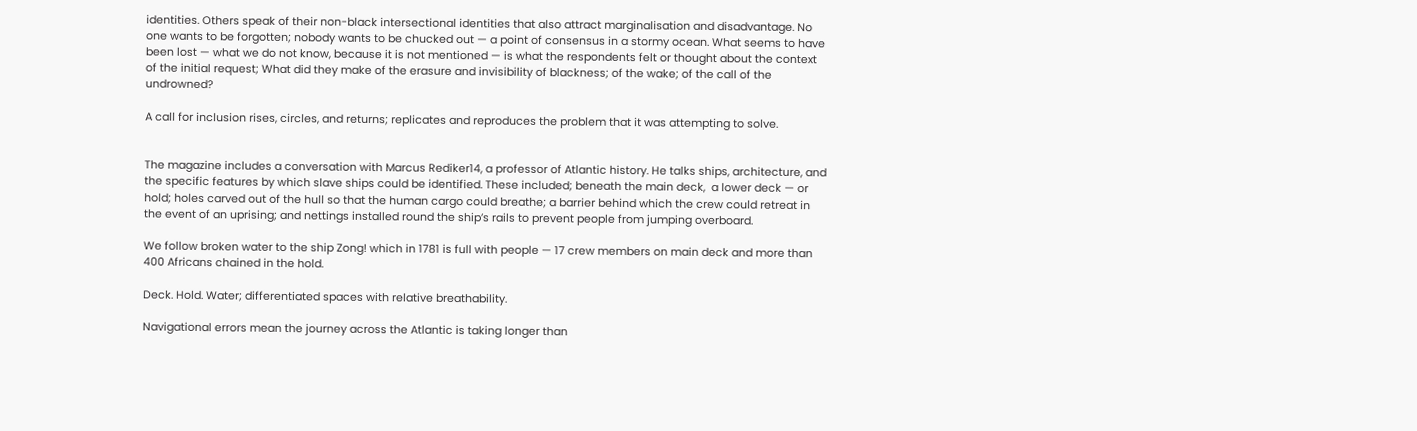identities. Others speak of their non-black intersectional identities that also attract marginalisation and disadvantage. No one wants to be forgotten; nobody wants to be chucked out — a point of consensus in a stormy ocean. What seems to have been lost — what we do not know, because it is not mentioned — is what the respondents felt or thought about the context of the initial request; What did they make of the erasure and invisibility of blackness; of the wake; of the call of the undrowned?

A call for inclusion rises, circles, and returns; replicates and reproduces the problem that it was attempting to solve.


The magazine includes a conversation with Marcus Rediker14, a professor of Atlantic history. He talks ships, architecture, and the specific features by which slave ships could be identified. These included; beneath the main deck,  a lower deck — or hold; holes carved out of the hull so that the human cargo could breathe; a barrier behind which the crew could retreat in the event of an uprising; and nettings installed round the ship’s rails to prevent people from jumping overboard.

We follow broken water to the ship Zong! which in 1781 is full with people — 17 crew members on main deck and more than 400 Africans chained in the hold.

Deck. Hold. Water; differentiated spaces with relative breathability.

Navigational errors mean the journey across the Atlantic is taking longer than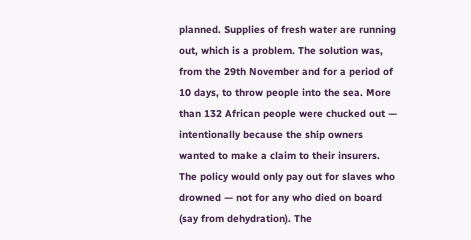planned. Supplies of fresh water are running out, which is a problem. The solution was, from the 29th November and for a period of 10 days, to throw people into the sea. More than 132 African people were chucked out — intentionally because the ship owners wanted to make a claim to their insurers. The policy would only pay out for slaves who drowned — not for any who died on board (say from dehydration). The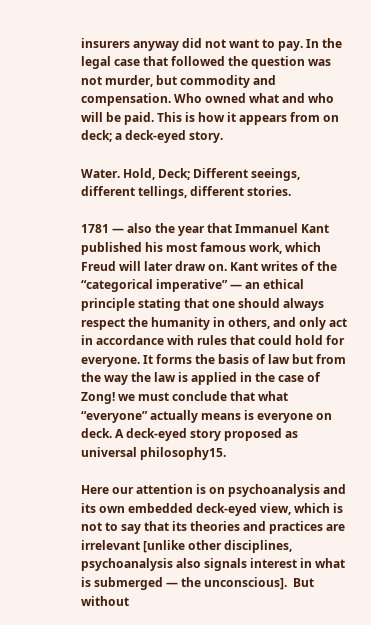insurers anyway did not want to pay. In the legal case that followed the question was not murder, but commodity and compensation. Who owned what and who will be paid. This is how it appears from on deck; a deck-eyed story.

Water. Hold, Deck; Different seeings, different tellings, different stories.

1781 — also the year that Immanuel Kant published his most famous work, which Freud will later draw on. Kant writes of the “categorical imperative” — an ethical principle stating that one should always respect the humanity in others, and only act in accordance with rules that could hold for everyone. It forms the basis of law but from the way the law is applied in the case of Zong! we must conclude that what “everyone” actually means is everyone on deck. A deck-eyed story proposed as universal philosophy15.

Here our attention is on psychoanalysis and its own embedded deck-eyed view, which is not to say that its theories and practices are irrelevant [unlike other disciplines, psychoanalysis also signals interest in what is submerged — the unconscious].  But without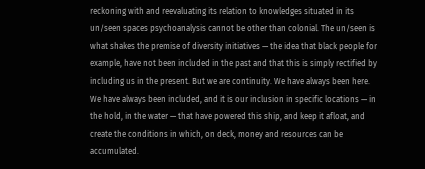reckoning with and reevaluating its relation to knowledges situated in its un/seen spaces psychoanalysis cannot be other than colonial. The un/seen is what shakes the premise of diversity initiatives — the idea that black people for example, have not been included in the past and that this is simply rectified by including us in the present. But we are continuity. We have always been here. We have always been included, and it is our inclusion in specific locations — in the hold, in the water — that have powered this ship, and keep it afloat, and create the conditions in which, on deck, money and resources can be accumulated.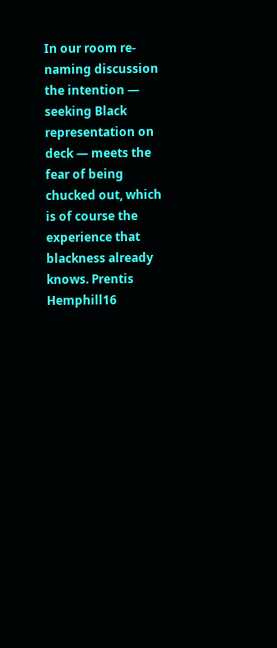In our room re-naming discussion the intention — seeking Black representation on deck — meets the fear of being chucked out, which is of course the experience that blackness already knows. Prentis Hemphill16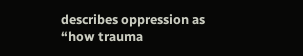describes oppression as “how trauma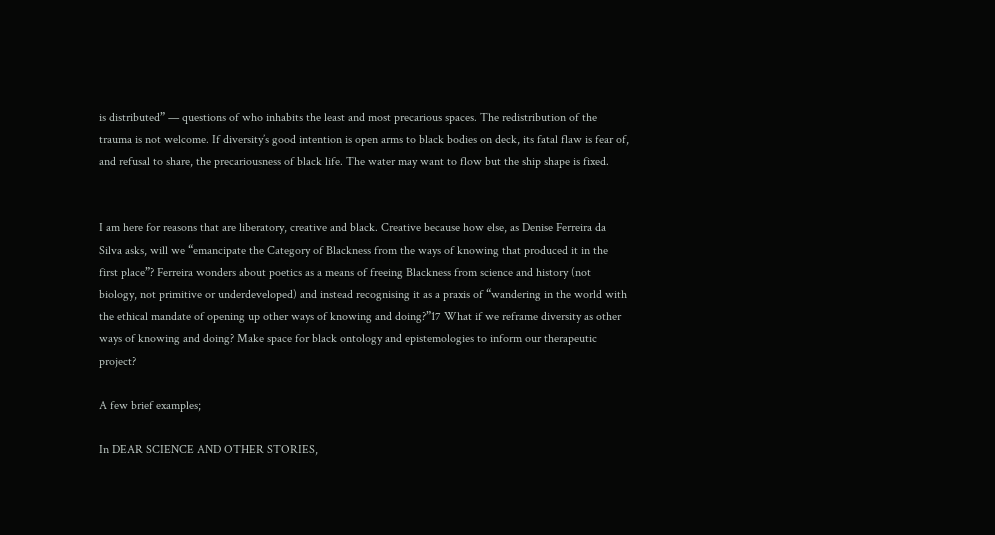is distributed” — questions of who inhabits the least and most precarious spaces. The redistribution of the trauma is not welcome. If diversity’s good intention is open arms to black bodies on deck, its fatal flaw is fear of, and refusal to share, the precariousness of black life. The water may want to flow but the ship shape is fixed.


I am here for reasons that are liberatory, creative and black. Creative because how else, as Denise Ferreira da Silva asks, will we “emancipate the Category of Blackness from the ways of knowing that produced it in the first place”? Ferreira wonders about poetics as a means of freeing Blackness from science and history (not biology, not primitive or underdeveloped) and instead recognising it as a praxis of “wandering in the world with the ethical mandate of opening up other ways of knowing and doing?”17 What if we reframe diversity as other ways of knowing and doing? Make space for black ontology and epistemologies to inform our therapeutic project?

A few brief examples;

In DEAR SCIENCE AND OTHER STORIES,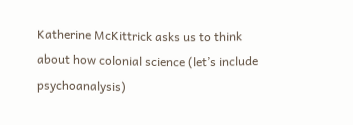Katherine McKittrick asks us to think about how colonial science (let’s include psychoanalysis)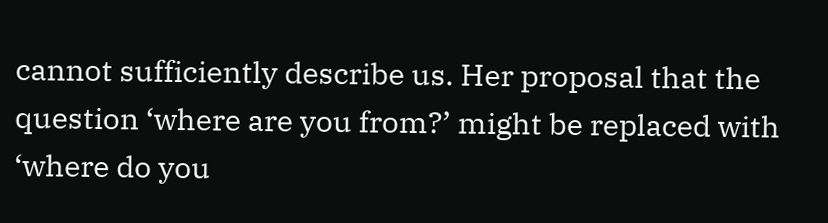cannot sufficiently describe us. Her proposal that the question ‘where are you from?’ might be replaced with ‘where do you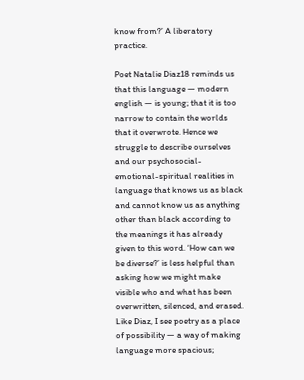know from?’ A liberatory practice.

Poet Natalie Diaz18 reminds us that this language — modern english — is young; that it is too narrow to contain the worlds that it overwrote. Hence we struggle to describe ourselves and our psychosocial-emotional-spiritual realities in language that knows us as black and cannot know us as anything other than black according to the meanings it has already given to this word. ‘How can we be diverse?’ is less helpful than asking how we might make visible who and what has been overwritten, silenced, and erased. Like Diaz, I see poetry as a place of possibility — a way of making language more spacious;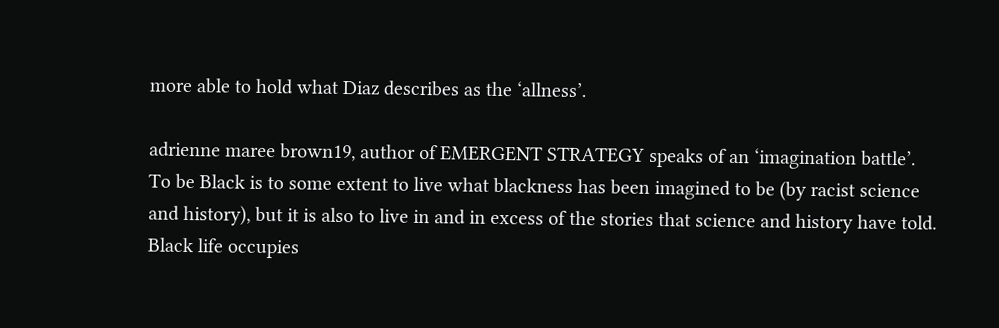more able to hold what Diaz describes as the ‘allness’.

adrienne maree brown19, author of EMERGENT STRATEGY speaks of an ‘imagination battle’. To be Black is to some extent to live what blackness has been imagined to be (by racist science and history), but it is also to live in and in excess of the stories that science and history have told. Black life occupies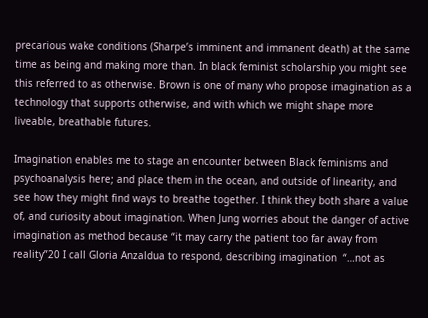precarious wake conditions (Sharpe’s imminent and immanent death) at the same time as being and making more than. In black feminist scholarship you might see this referred to as otherwise. Brown is one of many who propose imagination as a technology that supports otherwise, and with which we might shape more liveable, breathable futures.

Imagination enables me to stage an encounter between Black feminisms and psychoanalysis here; and place them in the ocean, and outside of linearity, and see how they might find ways to breathe together. I think they both share a value of, and curiosity about imagination. When Jung worries about the danger of active imagination as method because “it may carry the patient too far away from reality”20 I call Gloria Anzaldua to respond, describing imagination  “…not as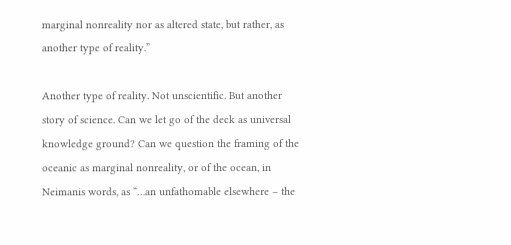marginal nonreality nor as altered state, but rather, as another type of reality.”

Another type of reality. Not unscientific. But another story of science. Can we let go of the deck as universal knowledge ground? Can we question the framing of the oceanic as marginal nonreality, or of the ocean, in Neimanis words, as “…an unfathomable elsewhere – the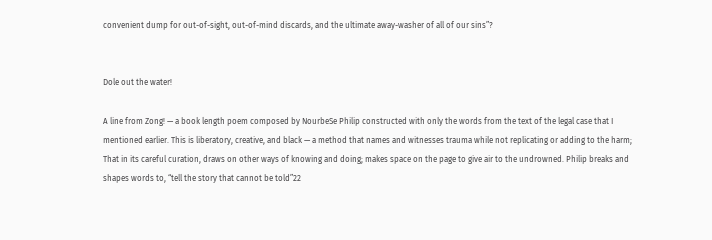convenient dump for out-of-sight, out-of-mind discards, and the ultimate away-washer of all of our sins”?


Dole out the water!

A line from Zong! — a book length poem composed by NourbeSe Philip constructed with only the words from the text of the legal case that I mentioned earlier. This is liberatory, creative, and black — a method that names and witnesses trauma while not replicating or adding to the harm; That in its careful curation, draws on other ways of knowing and doing; makes space on the page to give air to the undrowned. Philip breaks and shapes words to, “tell the story that cannot be told”22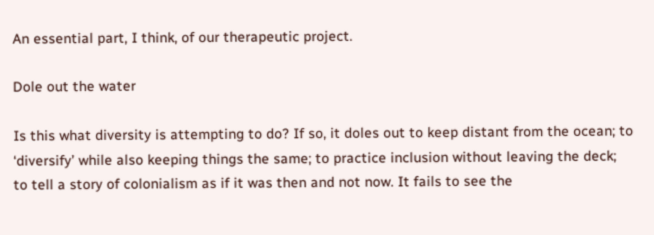An essential part, I think, of our therapeutic project.

Dole out the water

Is this what diversity is attempting to do? If so, it doles out to keep distant from the ocean; to ‘diversify’ while also keeping things the same; to practice inclusion without leaving the deck; to tell a story of colonialism as if it was then and not now. It fails to see the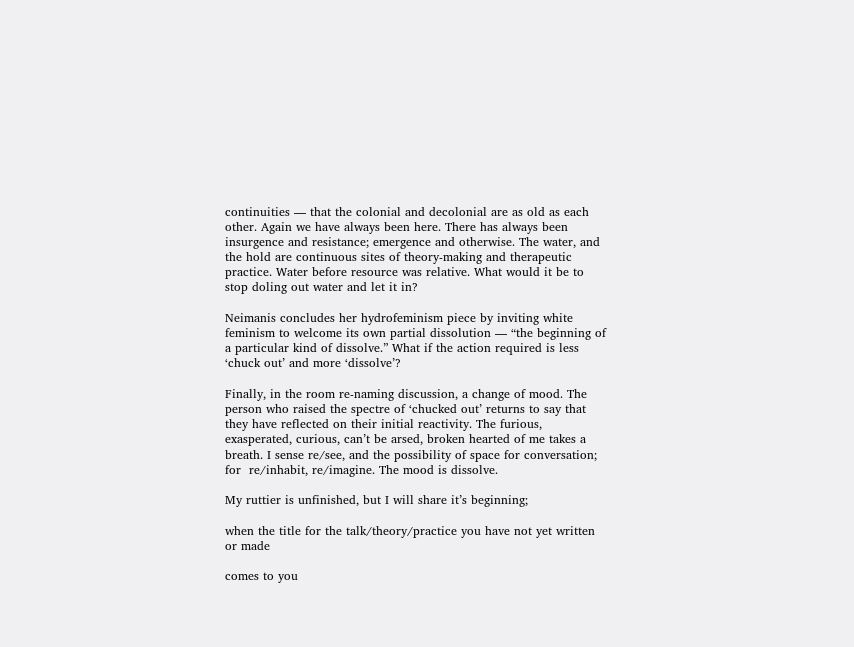continuities — that the colonial and decolonial are as old as each other. Again we have always been here. There has always been insurgence and resistance; emergence and otherwise. The water, and the hold are continuous sites of theory-making and therapeutic practice. Water before resource was relative. What would it be to stop doling out water and let it in?

Neimanis concludes her hydrofeminism piece by inviting white feminism to welcome its own partial dissolution — “the beginning of a particular kind of dissolve.” What if the action required is less ‘chuck out’ and more ‘dissolve’?

Finally, in the room re-naming discussion, a change of mood. The person who raised the spectre of ‘chucked out’ returns to say that they have reflected on their initial reactivity. The furious, exasperated, curious, can’t be arsed, broken hearted of me takes a breath. I sense re/see, and the possibility of space for conversation; for  re/inhabit, re/imagine. The mood is dissolve.

My ruttier is unfinished, but I will share it’s beginning;

when the title for the talk/theory/practice you have not yet written or made

comes to you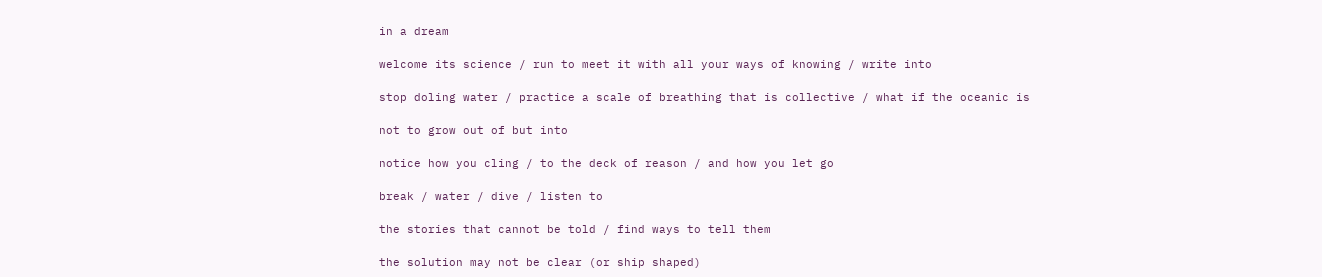in a dream

welcome its science / run to meet it with all your ways of knowing / write into

stop doling water / practice a scale of breathing that is collective / what if the oceanic is

not to grow out of but into

notice how you cling / to the deck of reason / and how you let go

break / water / dive / listen to

the stories that cannot be told / find ways to tell them

the solution may not be clear (or ship shaped)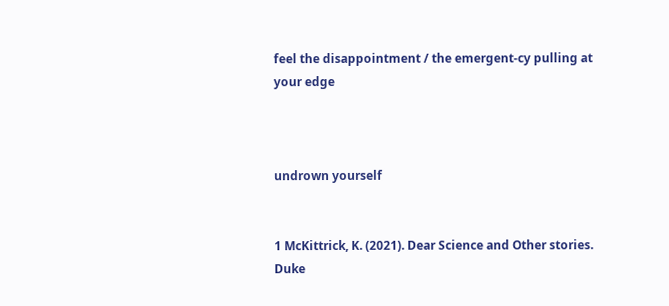feel the disappointment / the emergent-cy pulling at your edge



undrown yourself


1 McKittrick, K. (2021). Dear Science and Other stories. Duke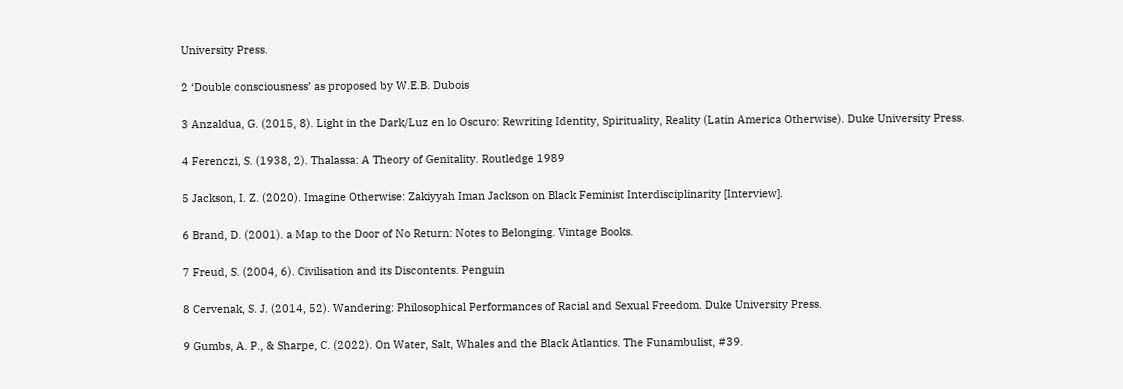University Press.

2 ‘Double consciousness’ as proposed by W.E.B. Dubois

3 Anzaldua, G. (2015, 8). Light in the Dark/Luz en lo Oscuro: Rewriting Identity, Spirituality, Reality (Latin America Otherwise). Duke University Press.

4 Ferenczi, S. (1938, 2). Thalassa: A Theory of Genitality. Routledge 1989

5 Jackson, I. Z. (2020). Imagine Otherwise: Zakiyyah Iman Jackson on Black Feminist Interdisciplinarity [Interview].

6 Brand, D. (2001). a Map to the Door of No Return: Notes to Belonging. Vintage Books.

7 Freud, S. (2004, 6). Civilisation and its Discontents. Penguin

8 Cervenak, S. J. (2014, 52). Wandering: Philosophical Performances of Racial and Sexual Freedom. Duke University Press.

9 Gumbs, A. P., & Sharpe, C. (2022). On Water, Salt, Whales and the Black Atlantics. The Funambulist, #39.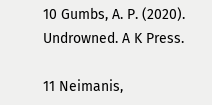10 Gumbs, A. P. (2020). Undrowned. A K Press.

11 Neimanis,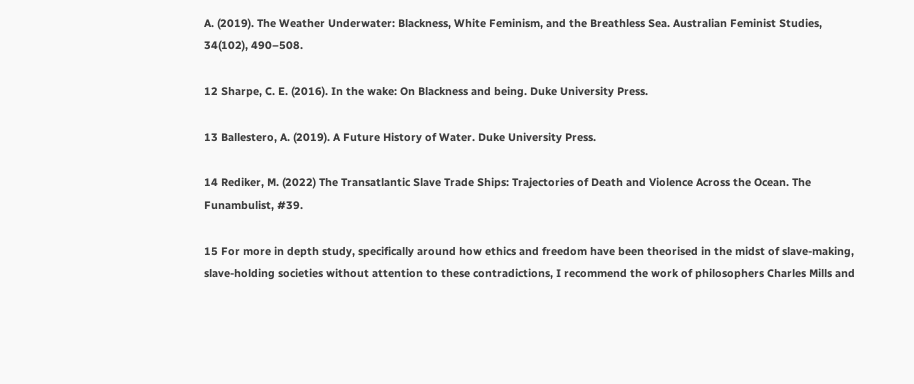A. (2019). The Weather Underwater: Blackness, White Feminism, and the Breathless Sea. Australian Feminist Studies, 34(102), 490–508.

12 Sharpe, C. E. (2016). In the wake: On Blackness and being. Duke University Press.

13 Ballestero, A. (2019). A Future History of Water. Duke University Press.

14 Rediker, M. (2022) The Transatlantic Slave Trade Ships: Trajectories of Death and Violence Across the Ocean. The Funambulist, #39.

15 For more in depth study, specifically around how ethics and freedom have been theorised in the midst of slave-making, slave-holding societies without attention to these contradictions, I recommend the work of philosophers Charles Mills and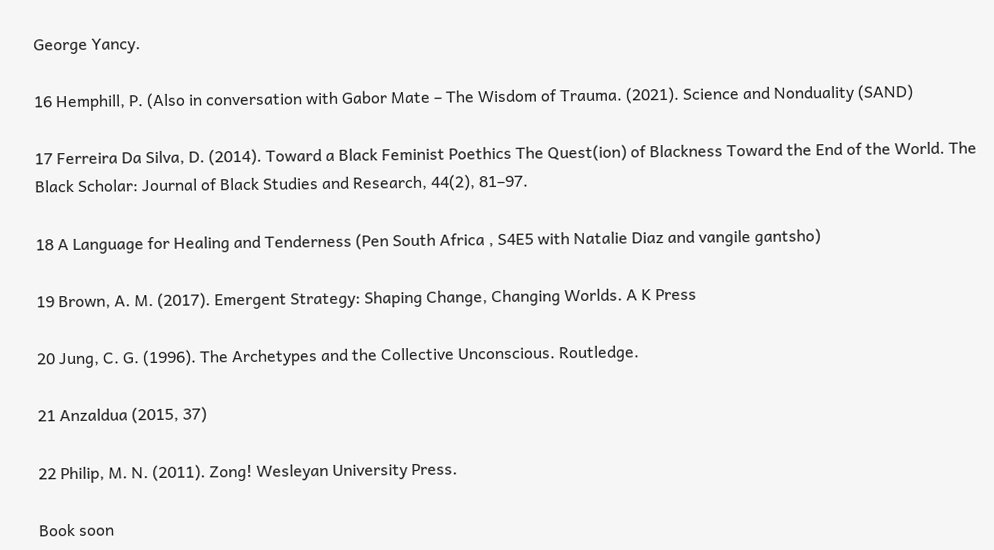George Yancy.

16 Hemphill, P. (Also in conversation with Gabor Mate – The Wisdom of Trauma. (2021). Science and Nonduality (SAND)

17 Ferreira Da Silva, D. (2014). Toward a Black Feminist Poethics The Quest(ion) of Blackness Toward the End of the World. The Black Scholar: Journal of Black Studies and Research, 44(2), 81–97.

18 A Language for Healing and Tenderness (Pen South Africa , S4E5 with Natalie Diaz and vangile gantsho)

19 Brown, A. M. (2017). Emergent Strategy: Shaping Change, Changing Worlds. A K Press

20 Jung, C. G. (1996). The Archetypes and the Collective Unconscious. Routledge.

21 Anzaldua (2015, 37)

22 Philip, M. N. (2011). Zong! Wesleyan University Press.

Book soon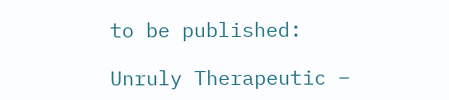to be published:

Unruly Therapeutic –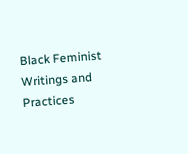Black Feminist Writings and Practices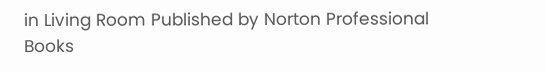in Living Room Published by Norton Professional Books